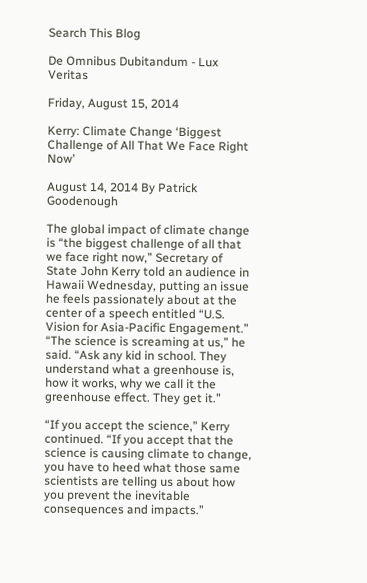Search This Blog

De Omnibus Dubitandum - Lux Veritas

Friday, August 15, 2014

Kerry: Climate Change ‘Biggest Challenge of All That We Face Right Now’

August 14, 2014 By Patrick Goodenough

The global impact of climate change is “the biggest challenge of all that we face right now,” Secretary of State John Kerry told an audience in Hawaii Wednesday, putting an issue he feels passionately about at the center of a speech entitled “U.S. Vision for Asia-Pacific Engagement.”  “The science is screaming at us,” he said. “Ask any kid in school. They understand what a greenhouse is, how it works, why we call it the greenhouse effect. They get it.”

“If you accept the science,” Kerry continued. “If you accept that the science is causing climate to change, you have to heed what those same scientists are telling us about how you prevent the inevitable consequences and impacts.”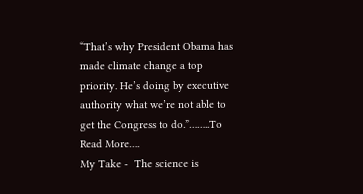“That’s why President Obama has made climate change a top priority. He’s doing by executive authority what we’re not able to get the Congress to do.”……..To Read More….
My Take -  The science is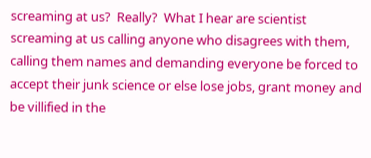screaming at us?  Really?  What I hear are scientist screaming at us calling anyone who disagrees with them, calling them names and demanding everyone be forced to accept their junk science or else lose jobs, grant money and be villified in the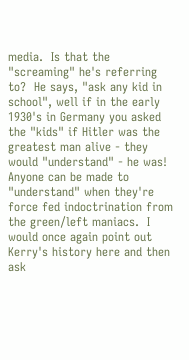media.  Is that the "screaming" he's referring to?  He says, "ask any kid in school", well if in the early 1930's in Germany you asked the "kids" if Hitler was the greatest man alive - they would "understand" - he was!  Anyone can be made to "understand" when they're force fed indoctrination from the green/left maniacs.  I would once again point out Kerry's history here and then ask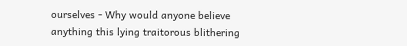ourselves - Why would anyone believe anything this lying traitorous blithering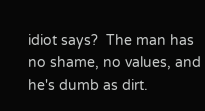idiot says?  The man has no shame, no values, and he's dumb as dirt.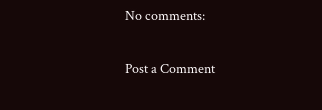No comments:

Post a Comment